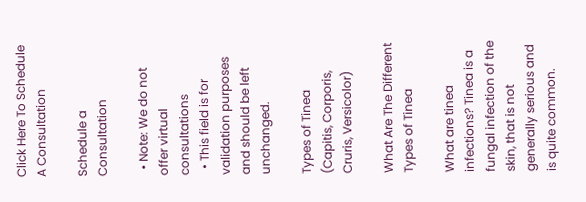Click Here To Schedule A Consultation

Schedule a Consultation

  • Note: We do not offer virtual consultations
  • This field is for validation purposes and should be left unchanged.

Types of Tinea (Capitis, Corporis, Cruris, Versicolor)

What Are The Different Types of Tinea

What are tinea infections? Tinea is a fungal infection of the skin, that is not generally serious and is quite common.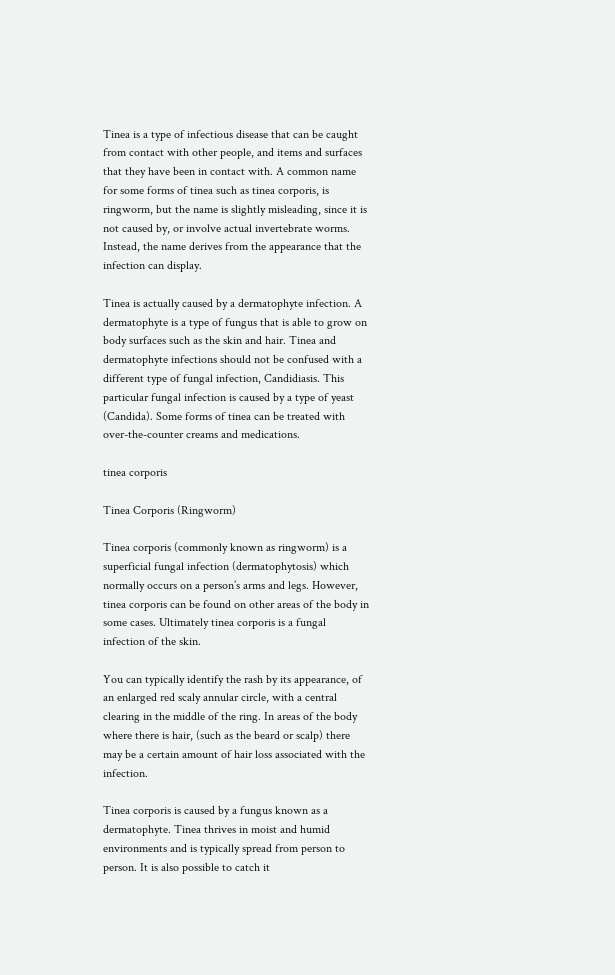Tinea is a type of infectious disease that can be caught from contact with other people, and items and surfaces that they have been in contact with. A common name for some forms of tinea such as tinea corporis, is ringworm, but the name is slightly misleading, since it is not caused by, or involve actual invertebrate worms.  Instead, the name derives from the appearance that the infection can display.

Tinea is actually caused by a dermatophyte infection. A dermatophyte is a type of fungus that is able to grow on body surfaces such as the skin and hair. Tinea and dermatophyte infections should not be confused with a different type of fungal infection, Candidiasis. This particular fungal infection is caused by a type of yeast (Candida). Some forms of tinea can be treated with over-the-counter creams and medications.

tinea corporis

Tinea Corporis (Ringworm)

Tinea corporis (commonly known as ringworm) is a superficial fungal infection (dermatophytosis) which normally occurs on a person’s arms and legs. However, tinea corporis can be found on other areas of the body in some cases. Ultimately tinea corporis is a fungal infection of the skin.

You can typically identify the rash by its appearance, of an enlarged red scaly annular circle, with a central clearing in the middle of the ring. In areas of the body where there is hair, (such as the beard or scalp) there may be a certain amount of hair loss associated with the infection.

Tinea corporis is caused by a fungus known as a dermatophyte. Tinea thrives in moist and humid environments and is typically spread from person to person. It is also possible to catch it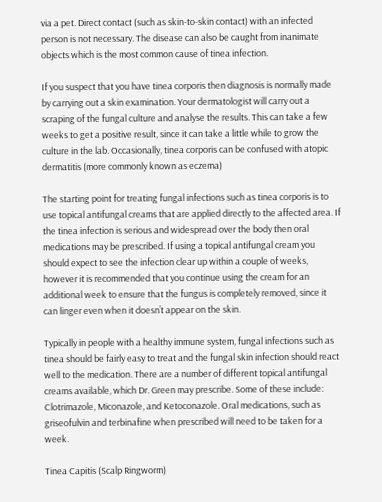via a pet. Direct contact (such as skin-to-skin contact) with an infected person is not necessary. The disease can also be caught from inanimate objects which is the most common cause of tinea infection.

If you suspect that you have tinea corporis then diagnosis is normally made by carrying out a skin examination. Your dermatologist will carry out a scraping of the fungal culture and analyse the results. This can take a few weeks to get a positive result, since it can take a little while to grow the culture in the lab. Occasionally, tinea corporis can be confused with atopic dermatitis (more commonly known as eczema)

The starting point for treating fungal infections such as tinea corporis is to use topical antifungal creams that are applied directly to the affected area. If the tinea infection is serious and widespread over the body then oral medications may be prescribed. If using a topical antifungal cream you should expect to see the infection clear up within a couple of weeks, however it is recommended that you continue using the cream for an additional week to ensure that the fungus is completely removed, since it can linger even when it doesn’t appear on the skin.

Typically in people with a healthy immune system, fungal infections such as tinea should be fairly easy to treat and the fungal skin infection should react well to the medication. There are a number of different topical antifungal creams available, which Dr. Green may prescribe. Some of these include:  Clotrimazole, Miconazole, and Ketoconazole. Oral medications, such as griseofulvin and terbinafine when prescribed will need to be taken for a week.

Tinea Capitis (Scalp Ringworm)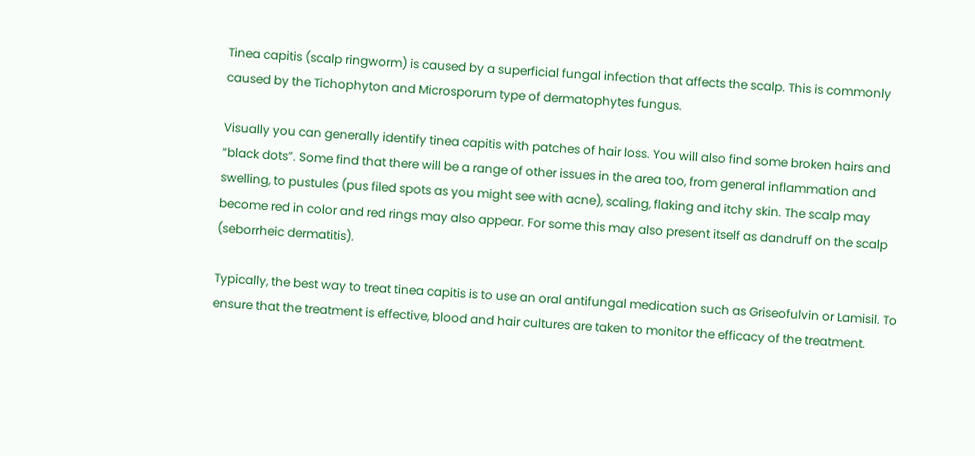Tinea capitis (scalp ringworm) is caused by a superficial fungal infection that affects the scalp. This is commonly caused by the Tichophyton and Microsporum type of dermatophytes fungus.

Visually you can generally identify tinea capitis with patches of hair loss. You will also find some broken hairs and “black dots”. Some find that there will be a range of other issues in the area too, from general inflammation and swelling, to pustules (pus filed spots as you might see with acne), scaling, flaking and itchy skin. The scalp may become red in color and red rings may also appear. For some this may also present itself as dandruff on the scalp (seborrheic dermatitis).

Typically, the best way to treat tinea capitis is to use an oral antifungal medication such as Griseofulvin or Lamisil. To ensure that the treatment is effective, blood and hair cultures are taken to monitor the efficacy of the treatment.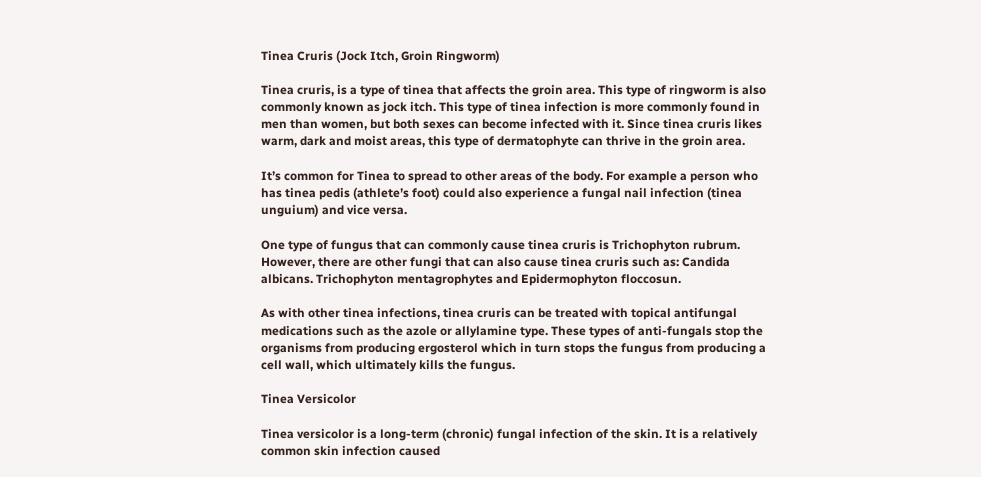Tinea Cruris (Jock Itch, Groin Ringworm)

Tinea cruris, is a type of tinea that affects the groin area. This type of ringworm is also commonly known as jock itch. This type of tinea infection is more commonly found in men than women, but both sexes can become infected with it. Since tinea cruris likes warm, dark and moist areas, this type of dermatophyte can thrive in the groin area.

It’s common for Tinea to spread to other areas of the body. For example a person who has tinea pedis (athlete’s foot) could also experience a fungal nail infection (tinea unguium) and vice versa.

One type of fungus that can commonly cause tinea cruris is Trichophyton rubrum. However, there are other fungi that can also cause tinea cruris such as: Candida albicans. Trichophyton mentagrophytes and Epidermophyton floccosun.

As with other tinea infections, tinea cruris can be treated with topical antifungal medications such as the azole or allylamine type. These types of anti-fungals stop the organisms from producing ergosterol which in turn stops the fungus from producing a cell wall, which ultimately kills the fungus.

Tinea Versicolor

Tinea versicolor is a long-term (chronic) fungal infection of the skin. It is a relatively common skin infection caused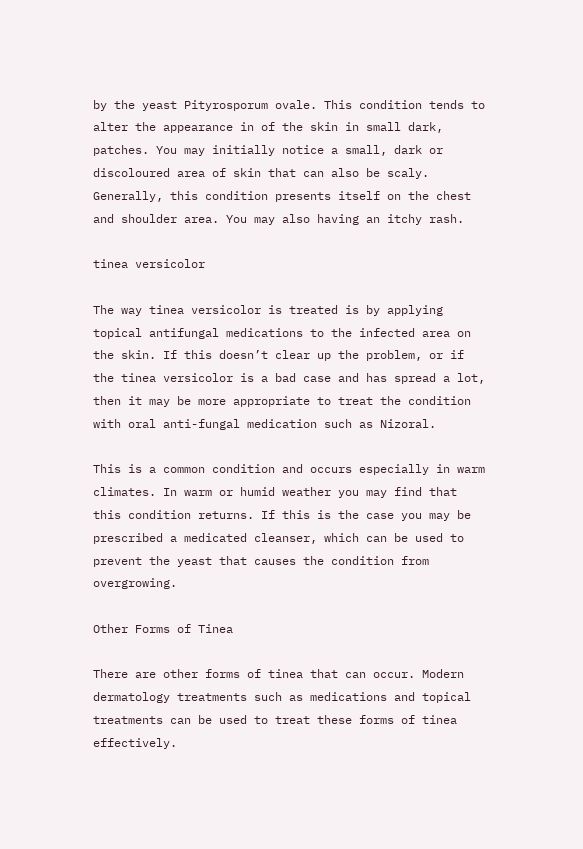by the yeast Pityrosporum ovale. This condition tends to alter the appearance in of the skin in small dark, patches. You may initially notice a small, dark or discoloured area of skin that can also be scaly. Generally, this condition presents itself on the chest and shoulder area. You may also having an itchy rash.

tinea versicolor

The way tinea versicolor is treated is by applying topical antifungal medications to the infected area on the skin. If this doesn’t clear up the problem, or if the tinea versicolor is a bad case and has spread a lot, then it may be more appropriate to treat the condition with oral anti-fungal medication such as Nizoral.

This is a common condition and occurs especially in warm climates. In warm or humid weather you may find that this condition returns. If this is the case you may be prescribed a medicated cleanser, which can be used to prevent the yeast that causes the condition from overgrowing.

Other Forms of Tinea

There are other forms of tinea that can occur. Modern dermatology treatments such as medications and topical treatments can be used to treat these forms of tinea effectively.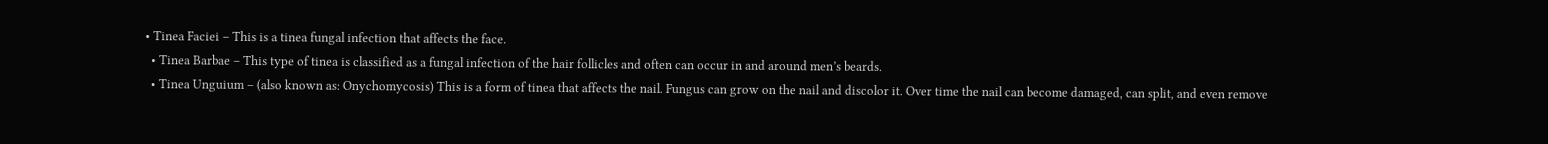• Tinea Faciei – This is a tinea fungal infection that affects the face.
  • Tinea Barbae – This type of tinea is classified as a fungal infection of the hair follicles and often can occur in and around men’s beards.
  • Tinea Unguium – (also known as: Onychomycosis) This is a form of tinea that affects the nail. Fungus can grow on the nail and discolor it. Over time the nail can become damaged, can split, and even remove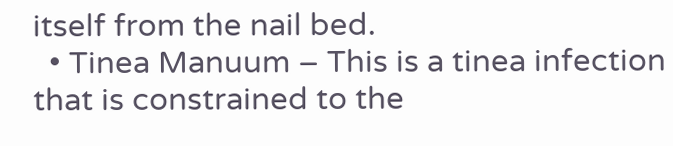itself from the nail bed.
  • Tinea Manuum – This is a tinea infection that is constrained to the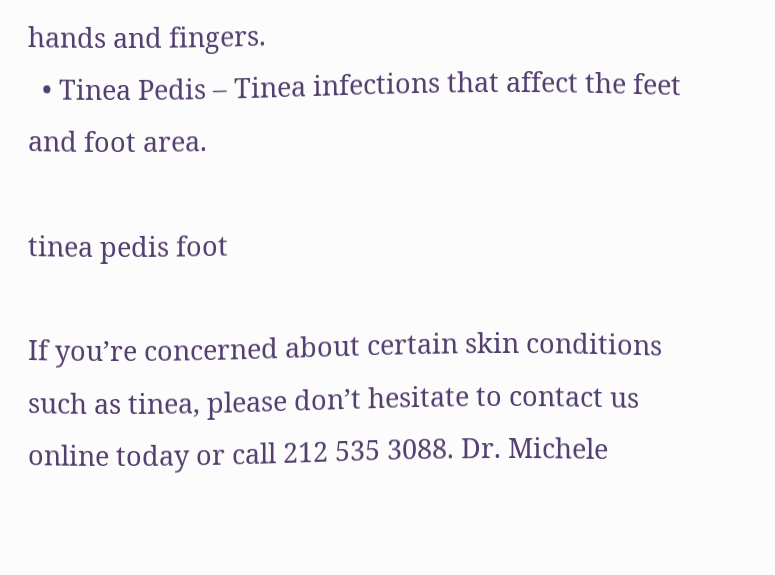hands and fingers.
  • Tinea Pedis – Tinea infections that affect the feet and foot area.

tinea pedis foot

If you’re concerned about certain skin conditions such as tinea, please don’t hesitate to contact us online today or call 212 535 3088. Dr. Michele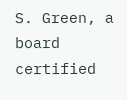S. Green, a board certified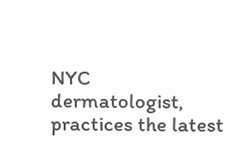NYC dermatologist, practices the latest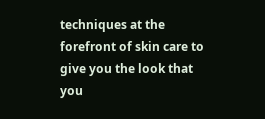techniques at the forefront of skin care to give you the look that you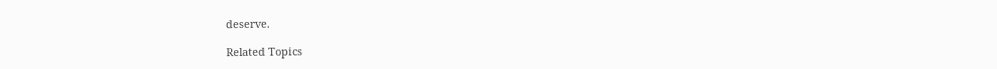deserve.

Related Topics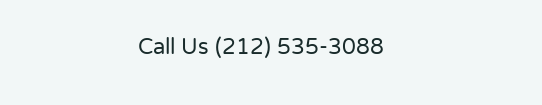Call Us (212) 535-3088